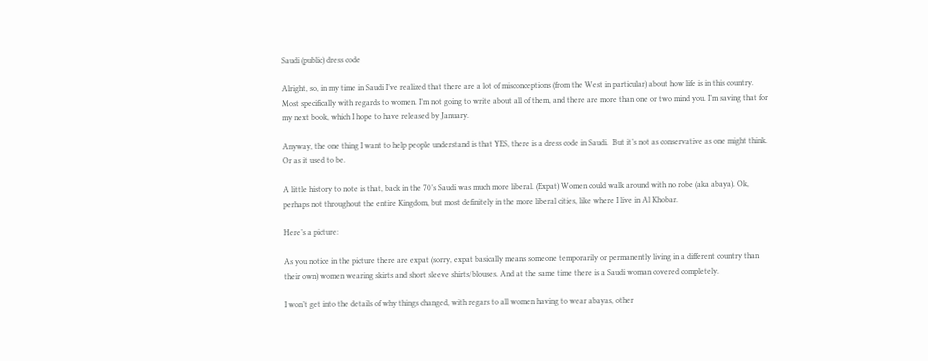Saudi (public) dress code

Alright, so, in my time in Saudi I’ve realized that there are a lot of misconceptions (from the West in particular) about how life is in this country. Most specifically with regards to women. I’m not going to write about all of them, and there are more than one or two mind you. I’m saving that for my next book, which I hope to have released by January.

Anyway, the one thing I want to help people understand is that YES, there is a dress code in Saudi.  But it’s not as conservative as one might think. Or as it used to be.

A little history to note is that, back in the 70’s Saudi was much more liberal. (Expat) Women could walk around with no robe (aka abaya). Ok, perhaps not throughout the entire Kingdom, but most definitely in the more liberal cities, like where I live in Al Khobar.

Here’s a picture:

As you notice in the picture there are expat (sorry, expat basically means someone temporarily or permanently living in a different country than their own) women wearing skirts and short sleeve shirts/blouses. And at the same time there is a Saudi woman covered completely.

I won’t get into the details of why things changed, with regars to all women having to wear abayas, other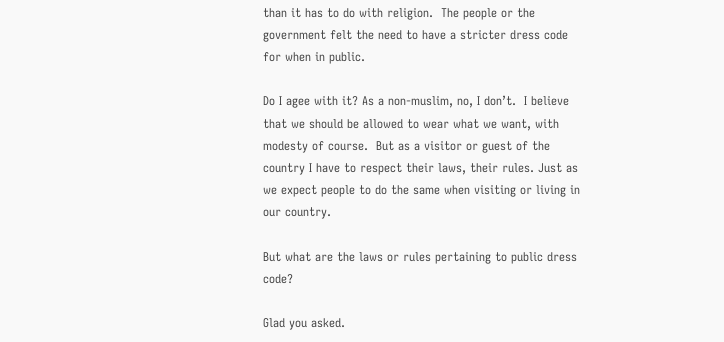than it has to do with religion.  The people or the government felt the need to have a stricter dress code for when in public.

Do I agee with it? As a non-muslim, no, I don’t.  I believe that we should be allowed to wear what we want, with modesty of course.  But as a visitor or guest of the country I have to respect their laws, their rules. Just as we expect people to do the same when visiting or living in our country.

But what are the laws or rules pertaining to public dress code?

Glad you asked.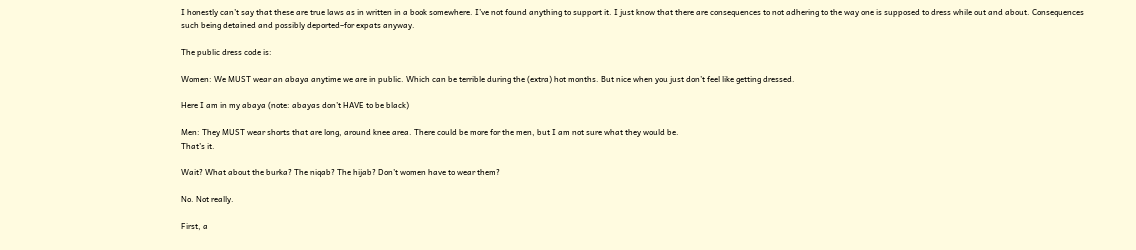I honestly can’t say that these are true laws as in written in a book somewhere. I’ve not found anything to support it. I just know that there are consequences to not adhering to the way one is supposed to dress while out and about. Consequences such being detained and possibly deported–for expats anyway.

The public dress code is:

Women: We MUST wear an abaya anytime we are in public. Which can be terrible during the (extra) hot months. But nice when you just don’t feel like getting dressed.

Here I am in my abaya (note: abayas don’t HAVE to be black)

Men: They MUST wear shorts that are long, around knee area. There could be more for the men, but I am not sure what they would be.
That’s it.

Wait? What about the burka? The niqab? The hijab? Don’t women have to wear them?

No. Not really.

First, a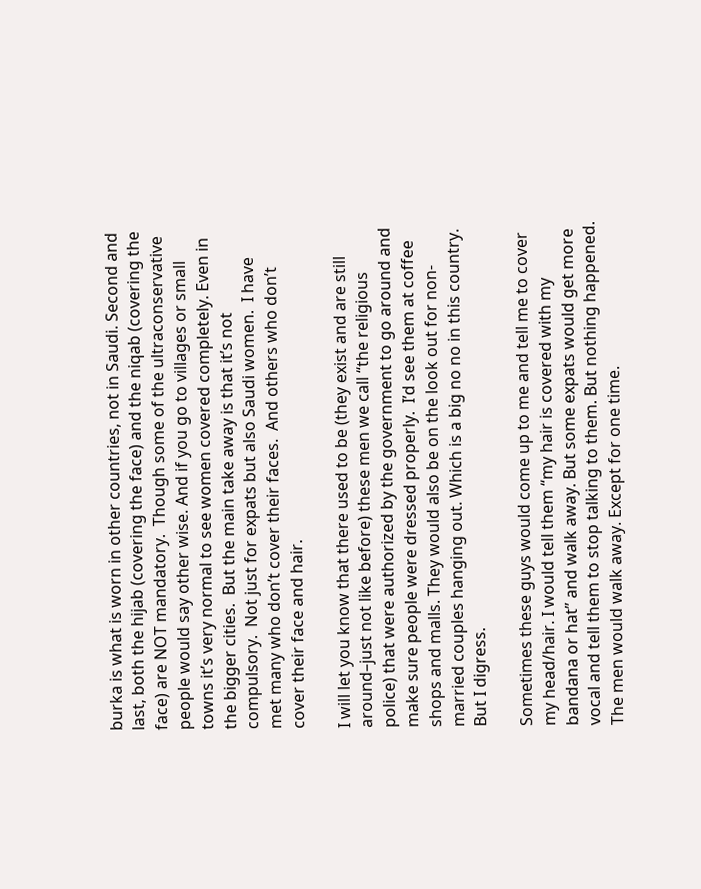burka is what is worn in other countries, not in Saudi. Second and last, both the hijab (covering the face) and the niqab (covering the face) are NOT mandatory.  Though some of the ultraconservative people would say other wise. And if you go to villages or small towns it’s very normal to see women covered completely. Even in the bigger cities.  But the main take away is that it’s not compulsory.  Not just for expats but also Saudi women.  I have met many who don’t cover their faces.  And others who don’t cover their face and hair.

I will let you know that there used to be (they exist and are still around–just not like before) these men we call “the religious police) that were authorized by the government to go around and make sure people were dressed properly.  I’d see them at coffee shops and malls. They would also be on the look out for non-married couples hanging out. Which is a big no no in this country.  But I digress.

Sometimes these guys would come up to me and tell me to cover my head/hair. I would tell them “my hair is covered with my bandana or hat” and walk away. But some expats would get more vocal and tell them to stop talking to them. But nothing happened.  The men would walk away. Except for one time.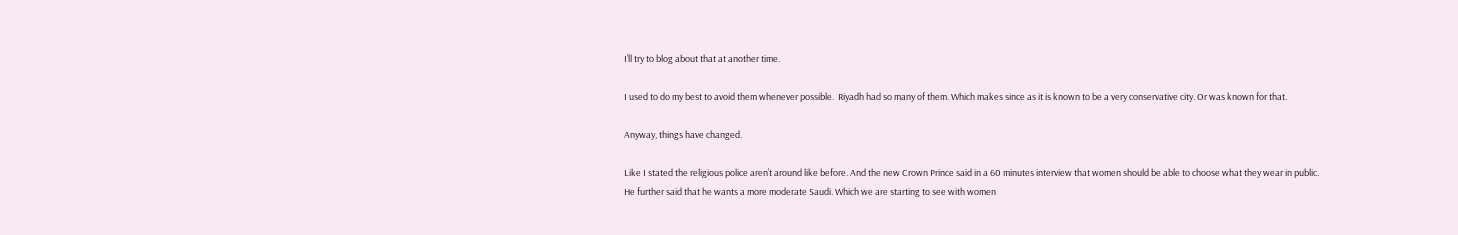I’ll try to blog about that at another time.

I used to do my best to avoid them whenever possible.  Riyadh had so many of them. Which makes since as it is known to be a very conservative city. Or was known for that.

Anyway, things have changed.

Like I stated the religious police aren’t around like before. And the new Crown Prince said in a 60 minutes interview that women should be able to choose what they wear in public.  He further said that he wants a more moderate Saudi. Which we are starting to see with women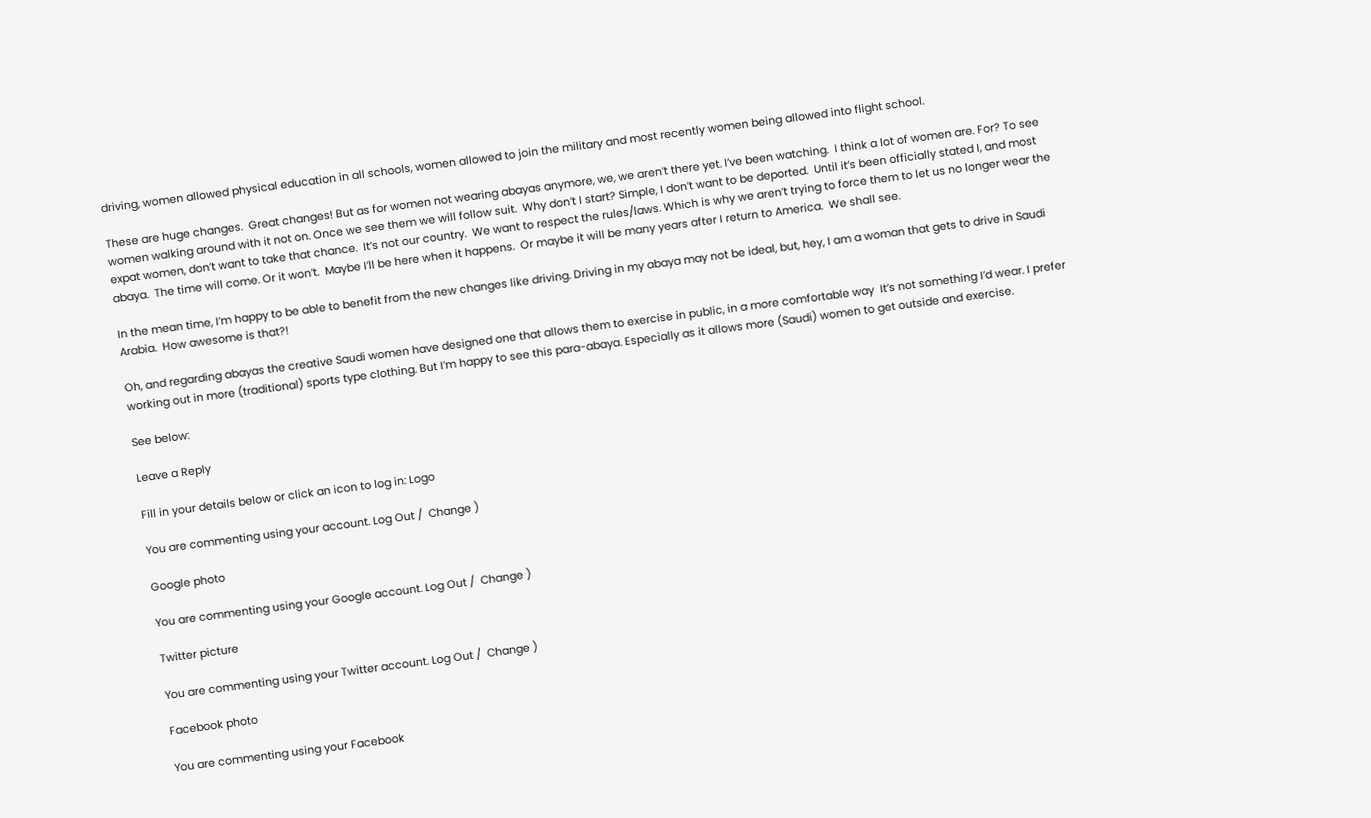driving, women allowed physical education in all schools, women allowed to join the military and most recently women being allowed into flight school.

These are huge changes.  Great changes! But as for women not wearing abayas anymore, we, we aren’t there yet. I’ve been watching.  I think a lot of women are. For? To see women walking around with it not on. Once we see them we will follow suit.  Why don’t I start? Simple, I don’t want to be deported.  Until it’s been officially stated I, and most expat women, don’t want to take that chance.  It’s not our country.  We want to respect the rules/laws. Which is why we aren’t trying to force them to let us no longer wear the abaya.  The time will come. Or it won’t.  Maybe I’ll be here when it happens.  Or maybe it will be many years after I return to America.  We shall see.

In the mean time, I’m happy to be able to benefit from the new changes like driving. Driving in my abaya may not be ideal, but, hey, I am a woman that gets to drive in Saudi Arabia.  How awesome is that?!

Oh, and regarding abayas the creative Saudi women have designed one that allows them to exercise in public, in a more comfortable way  It’s not something I’d wear. I prefer working out in more (traditional) sports type clothing. But I’m happy to see this para-abaya. Especially as it allows more (Saudi) women to get outside and exercise.

See below:

Leave a Reply

Fill in your details below or click an icon to log in: Logo

You are commenting using your account. Log Out /  Change )

Google photo

You are commenting using your Google account. Log Out /  Change )

Twitter picture

You are commenting using your Twitter account. Log Out /  Change )

Facebook photo

You are commenting using your Facebook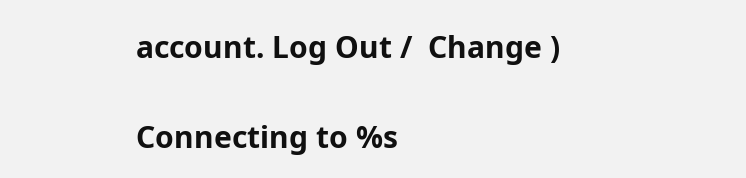account. Log Out /  Change )

Connecting to %s